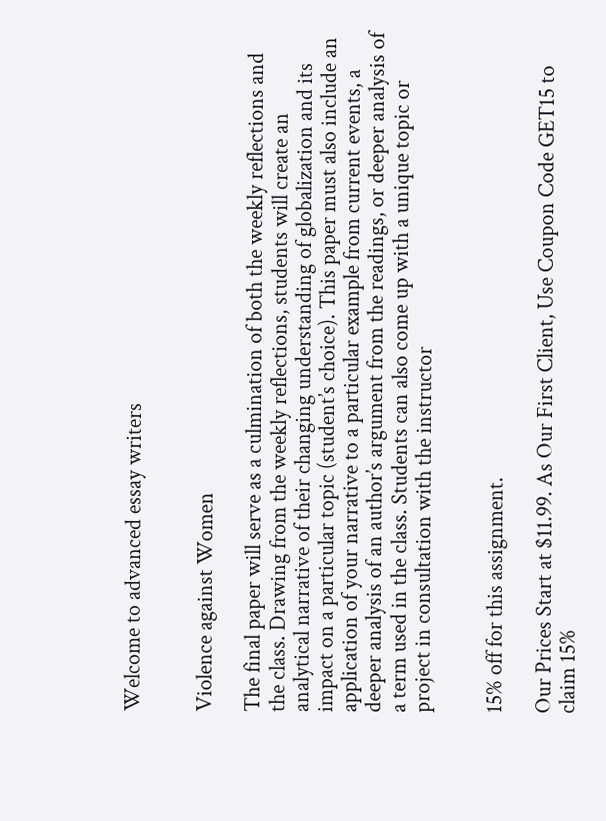Welcome to advanced essay writers


Violence against Women

The final paper will serve as a culmination of both the weekly reflections and the class. Drawing from the weekly reflections, students will create an analytical narrative of their changing understanding of globalization and its impact on a particular topic (student’s choice). This paper must also include an application of your narrative to a particular example from current events, a deeper analysis of an author’s argument from the readings, or deeper analysis of a term used in the class. Students can also come up with a unique topic or project in consultation with the instructor


15% off for this assignment.

Our Prices Start at $11.99. As Our First Client, Use Coupon Code GET15 to claim 15%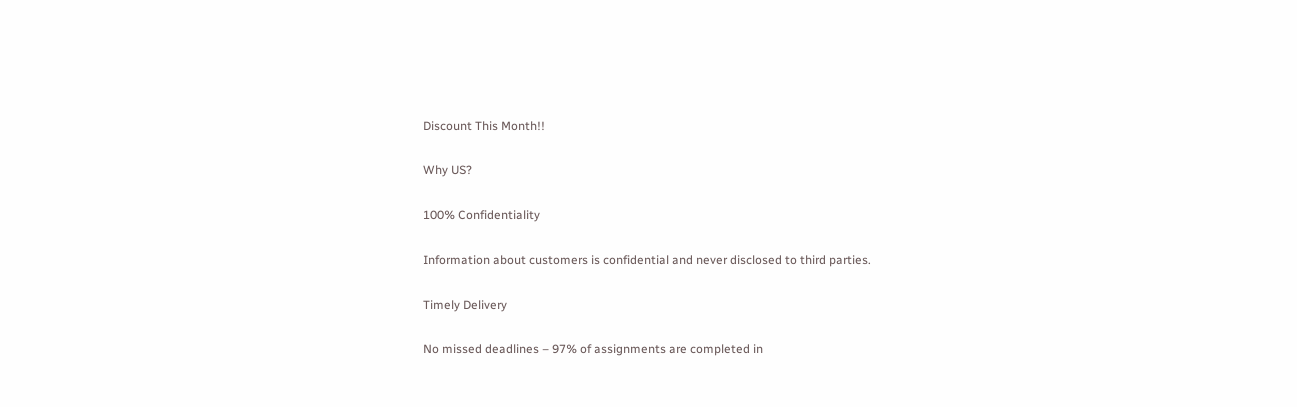Discount This Month!!

Why US?

100% Confidentiality

Information about customers is confidential and never disclosed to third parties.

Timely Delivery

No missed deadlines – 97% of assignments are completed in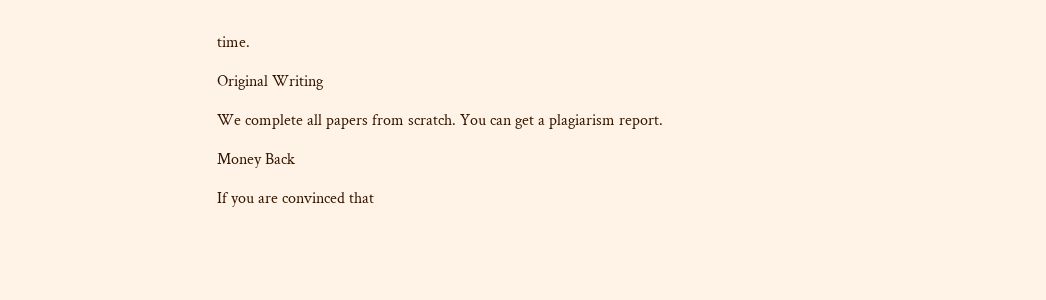time.

Original Writing

We complete all papers from scratch. You can get a plagiarism report.

Money Back

If you are convinced that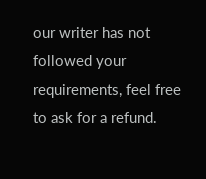our writer has not followed your requirements, feel free to ask for a refund.